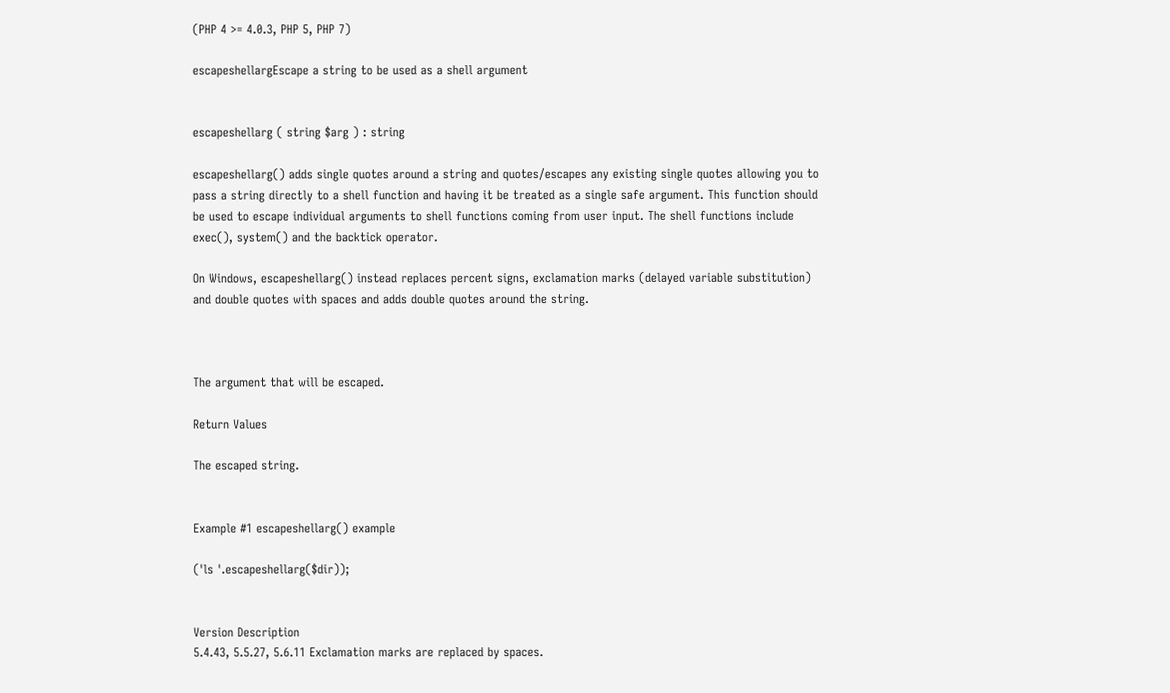(PHP 4 >= 4.0.3, PHP 5, PHP 7)

escapeshellargEscape a string to be used as a shell argument


escapeshellarg ( string $arg ) : string

escapeshellarg() adds single quotes around a string and quotes/escapes any existing single quotes allowing you to pass a string directly to a shell function and having it be treated as a single safe argument. This function should be used to escape individual arguments to shell functions coming from user input. The shell functions include exec(), system() and the backtick operator.

On Windows, escapeshellarg() instead replaces percent signs, exclamation marks (delayed variable substitution) and double quotes with spaces and adds double quotes around the string.



The argument that will be escaped.

Return Values

The escaped string.


Example #1 escapeshellarg() example

('ls '.escapeshellarg($dir));


Version Description
5.4.43, 5.5.27, 5.6.11 Exclamation marks are replaced by spaces.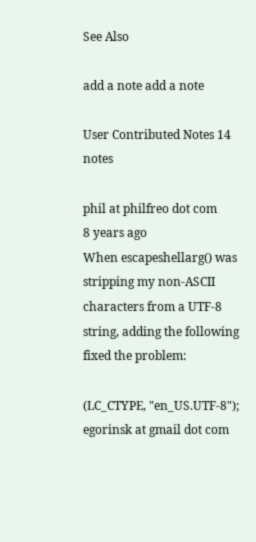See Also

add a note add a note

User Contributed Notes 14 notes

phil at philfreo dot com
8 years ago
When escapeshellarg() was stripping my non-ASCII characters from a UTF-8 string, adding the following fixed the problem:

(LC_CTYPE, "en_US.UTF-8");
egorinsk at gmail dot com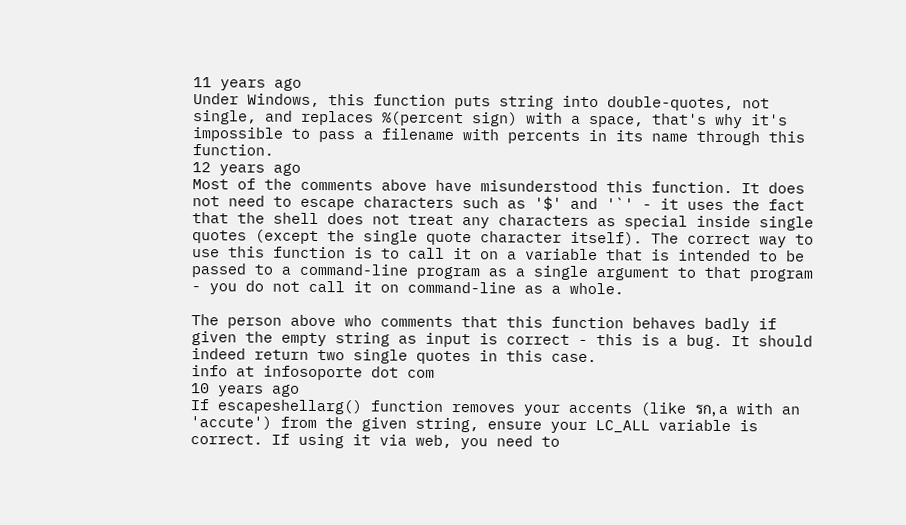11 years ago
Under Windows, this function puts string into double-quotes, not single, and replaces %(percent sign) with a space, that's why it's impossible to pass a filename with percents in its name through this function.
12 years ago
Most of the comments above have misunderstood this function. It does not need to escape characters such as '$' and '`' - it uses the fact that the shell does not treat any characters as special inside single quotes (except the single quote character itself). The correct way to use this function is to call it on a variable that is intended to be passed to a command-line program as a single argument to that program - you do not call it on command-line as a whole.

The person above who comments that this function behaves badly if given the empty string as input is correct - this is a bug. It should indeed return two single quotes in this case.
info at infosoporte dot com
10 years ago
If escapeshellarg() function removes your accents (like รก, a with an 'accute') from the given string, ensure your LC_ALL variable is correct. If using it via web, you need to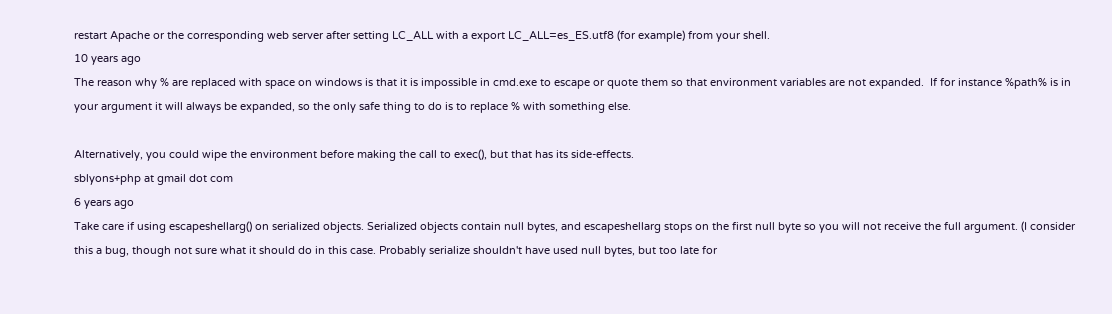restart Apache or the corresponding web server after setting LC_ALL with a export LC_ALL=es_ES.utf8 (for example) from your shell.
10 years ago
The reason why % are replaced with space on windows is that it is impossible in cmd.exe to escape or quote them so that environment variables are not expanded.  If for instance %path% is in your argument it will always be expanded, so the only safe thing to do is to replace % with something else.

Alternatively, you could wipe the environment before making the call to exec(), but that has its side-effects.
sblyons+php at gmail dot com
6 years ago
Take care if using escapeshellarg() on serialized objects. Serialized objects contain null bytes, and escapeshellarg stops on the first null byte so you will not receive the full argument. (I consider this a bug, though not sure what it should do in this case. Probably serialize shouldn't have used null bytes, but too late for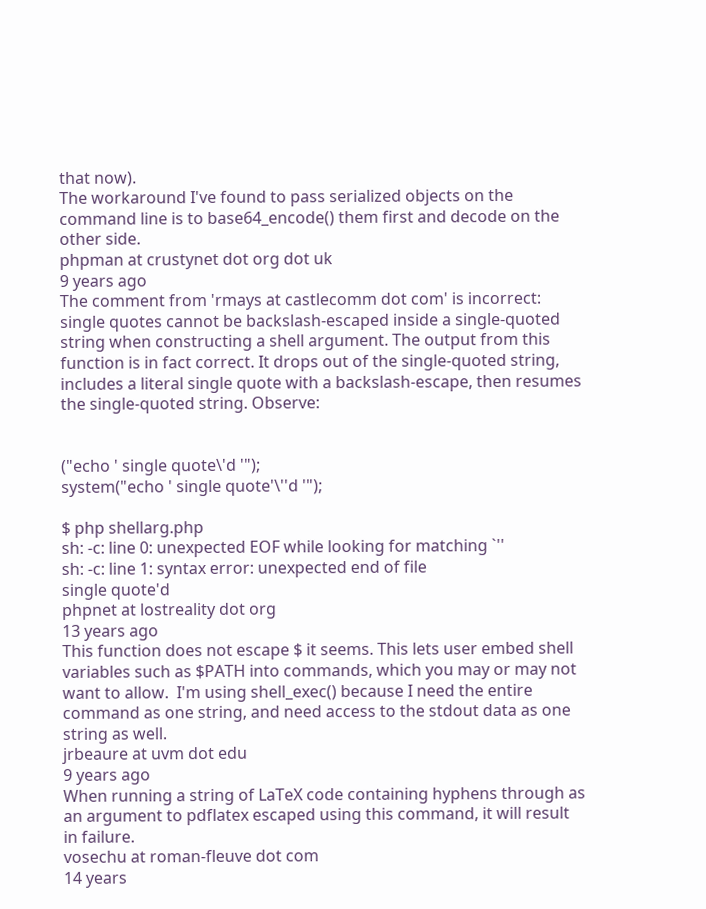that now).
The workaround I've found to pass serialized objects on the command line is to base64_encode() them first and decode on the other side.
phpman at crustynet dot org dot uk
9 years ago
The comment from 'rmays at castlecomm dot com' is incorrect: single quotes cannot be backslash-escaped inside a single-quoted string when constructing a shell argument. The output from this function is in fact correct. It drops out of the single-quoted string, includes a literal single quote with a backslash-escape, then resumes the single-quoted string. Observe:


("echo ' single quote\'d '");
system("echo ' single quote'\''d '");

$ php shellarg.php
sh: -c: line 0: unexpected EOF while looking for matching `''
sh: -c: line 1: syntax error: unexpected end of file
single quote'd
phpnet at lostreality dot org
13 years ago
This function does not escape $ it seems. This lets user embed shell variables such as $PATH into commands, which you may or may not want to allow.  I'm using shell_exec() because I need the entire command as one string, and need access to the stdout data as one string as well.
jrbeaure at uvm dot edu
9 years ago
When running a string of LaTeX code containing hyphens through as an argument to pdflatex escaped using this command, it will result in failure.
vosechu at roman-fleuve dot com
14 years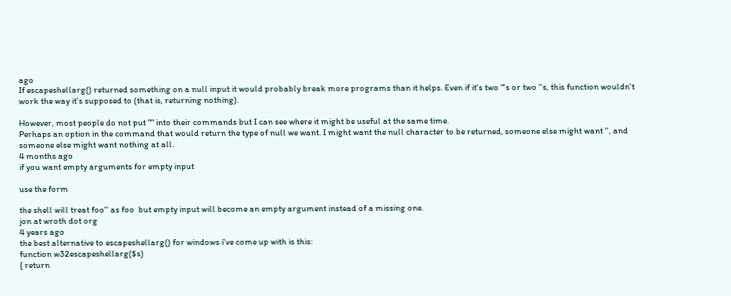ago
If escapeshellarg() returned something on a null input it would probably break more programs than it helps. Even if it's two "'s or two ''s, this function wouldn't work the way it's supposed to (that is, returning nothing).

However, most people do not put "" into their commands but I can see where it might be useful at the same time.
Perhaps an option in the command that would return the type of null we want. I might want the null character to be returned, someone else might want '', and someone else might want nothing at all.
4 months ago
if you want empty arguments for empty input

use the form

the shell will treat foo'' as foo  but empty input will become an empty argument instead of a missing one.
jon at wroth dot org
4 years ago
the best alternative to escapeshellarg() for windows i've come up with is this:
function w32escapeshellarg($s)
{ return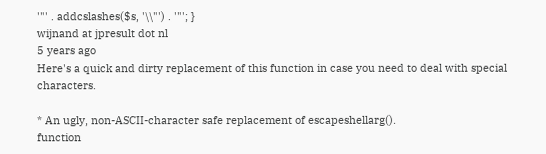'"' . addcslashes($s, '\\"') . '"'; }
wijnand at jpresult dot nl
5 years ago
Here's a quick and dirty replacement of this function in case you need to deal with special characters.

* An ugly, non-ASCII-character safe replacement of escapeshellarg().
function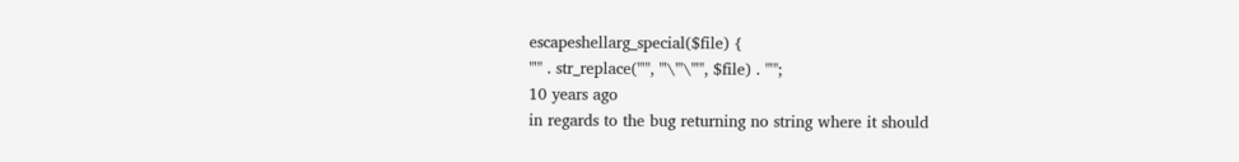escapeshellarg_special($file) {
"'" . str_replace("'", "'\"'\"'", $file) . "'";
10 years ago
in regards to the bug returning no string where it should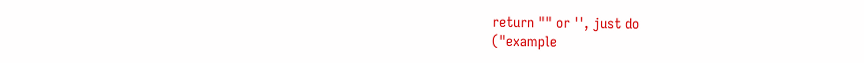return "" or '', just do
("example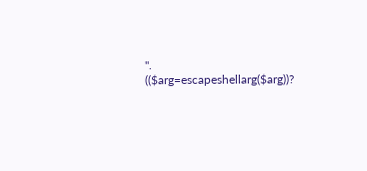". (($arg=escapeshellarg($arg))?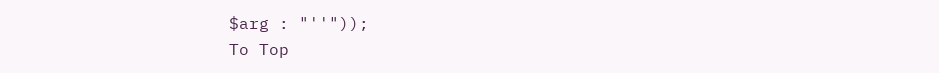$arg : "''"));
To Top